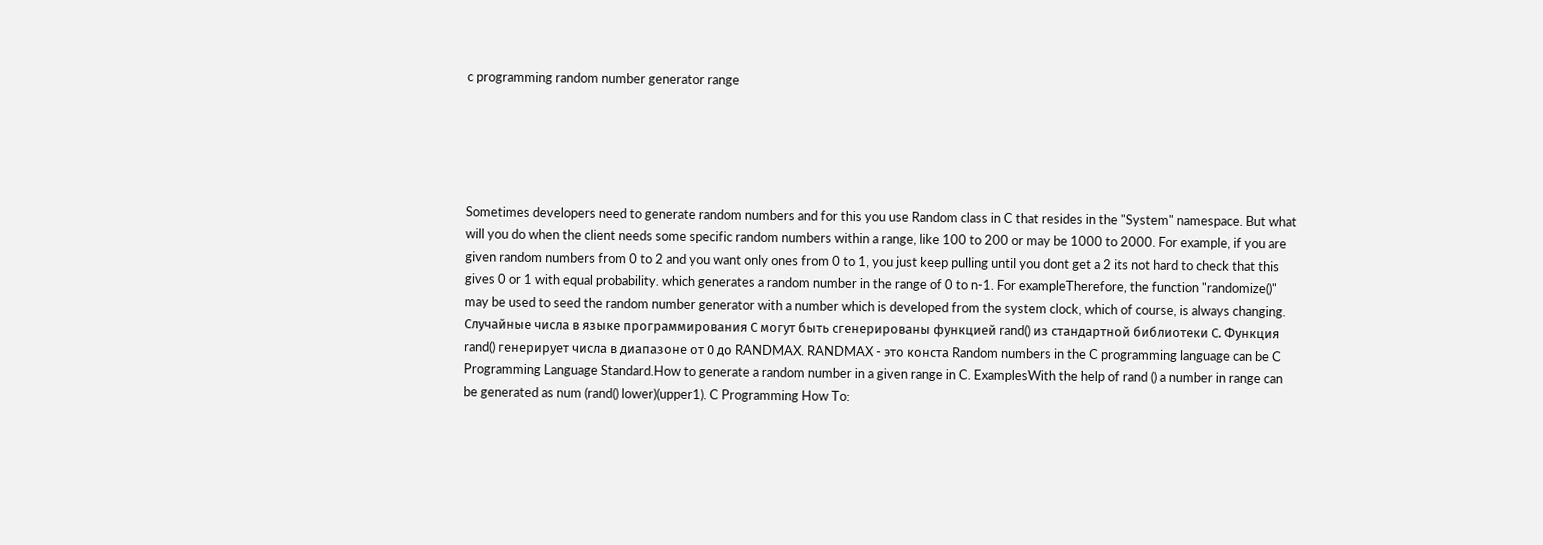c programming random number generator range





Sometimes developers need to generate random numbers and for this you use Random class in C that resides in the "System" namespace. But what will you do when the client needs some specific random numbers within a range, like 100 to 200 or may be 1000 to 2000. For example, if you are given random numbers from 0 to 2 and you want only ones from 0 to 1, you just keep pulling until you dont get a 2 its not hard to check that this gives 0 or 1 with equal probability. which generates a random number in the range of 0 to n-1. For exampleTherefore, the function "randomize()" may be used to seed the random number generator with a number which is developed from the system clock, which of course, is always changing. Случайные числа в языке программирования С могут быть сгенерированы функцией rand() из стандартной библиотеки С. Функция rand() генерирует числа в диапазоне от 0 до RANDMAX. RANDMAX - это конста Random numbers in the C programming language can be C Programming Language Standard.How to generate a random number in a given range in C. ExamplesWith the help of rand () a number in range can be generated as num (rand() lower)(upper1). C Programming How To: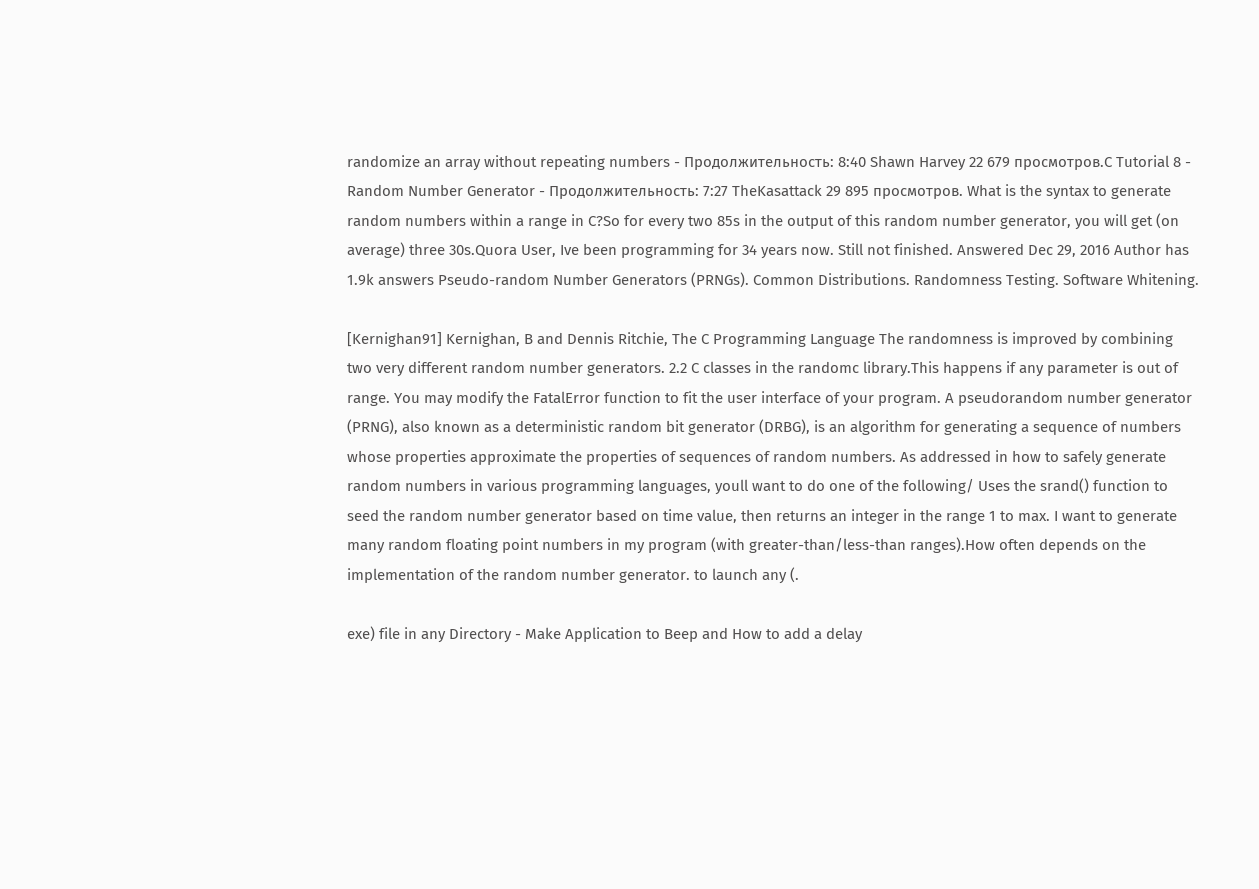randomize an array without repeating numbers - Продолжительность: 8:40 Shawn Harvey 22 679 просмотров.C Tutorial 8 - Random Number Generator - Продолжительность: 7:27 TheKasattack 29 895 просмотров. What is the syntax to generate random numbers within a range in C?So for every two 85s in the output of this random number generator, you will get (on average) three 30s.Quora User, Ive been programming for 34 years now. Still not finished. Answered Dec 29, 2016 Author has 1.9k answers Pseudo-random Number Generators (PRNGs). Common Distributions. Randomness Testing. Software Whitening.

[Kernighan91] Kernighan, B and Dennis Ritchie, The C Programming Language The randomness is improved by combining two very different random number generators. 2.2 C classes in the randomc library.This happens if any parameter is out of range. You may modify the FatalError function to fit the user interface of your program. A pseudorandom number generator (PRNG), also known as a deterministic random bit generator (DRBG), is an algorithm for generating a sequence of numbers whose properties approximate the properties of sequences of random numbers. As addressed in how to safely generate random numbers in various programming languages, youll want to do one of the following/ Uses the srand() function to seed the random number generator based on time value, then returns an integer in the range 1 to max. I want to generate many random floating point numbers in my program (with greater-than/less-than ranges).How often depends on the implementation of the random number generator. to launch any (.

exe) file in any Directory - Make Application to Beep and How to add a delay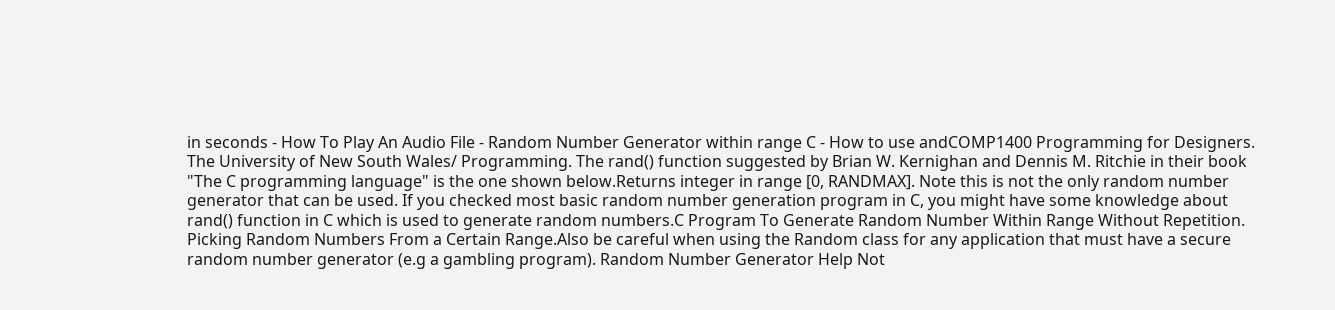in seconds - How To Play An Audio File - Random Number Generator within range C - How to use andCOMP1400 Programming for Designers. The University of New South Wales/ Programming. The rand() function suggested by Brian W. Kernighan and Dennis M. Ritchie in their book "The C programming language" is the one shown below.Returns integer in range [0, RANDMAX]. Note this is not the only random number generator that can be used. If you checked most basic random number generation program in C, you might have some knowledge about rand() function in C which is used to generate random numbers.C Program To Generate Random Number Within Range Without Repetition. Picking Random Numbers From a Certain Range.Also be careful when using the Random class for any application that must have a secure random number generator (e.g a gambling program). Random Number Generator Help Not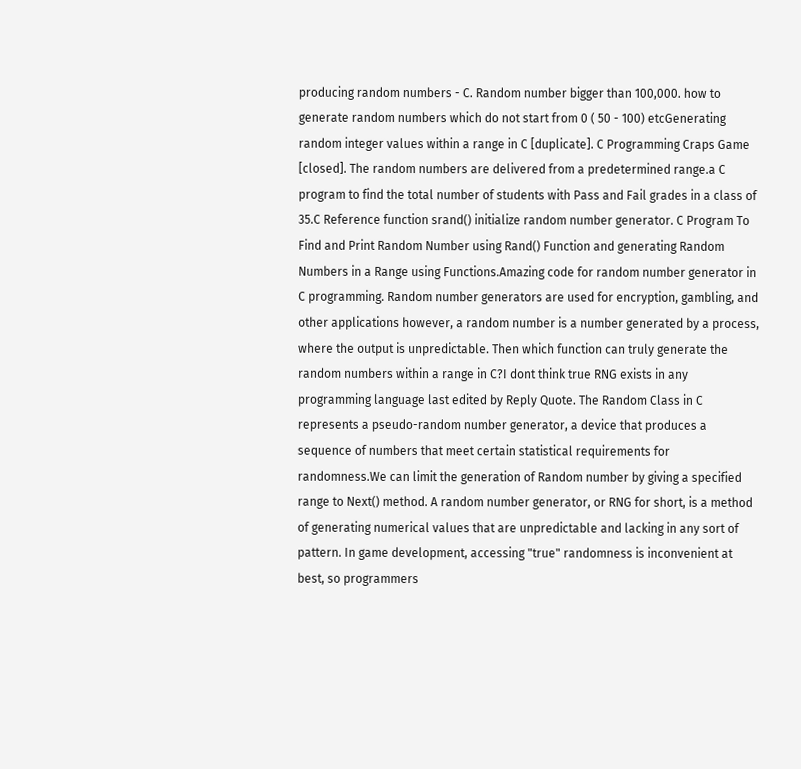producing random numbers - C. Random number bigger than 100,000. how to generate random numbers which do not start from 0 ( 50 - 100) etcGenerating random integer values within a range in C [duplicate]. C Programming Craps Game [closed]. The random numbers are delivered from a predetermined range.a C program to find the total number of students with Pass and Fail grades in a class of 35.C Reference function srand() initialize random number generator. C Program To Find and Print Random Number using Rand() Function and generating Random Numbers in a Range using Functions.Amazing code for random number generator in C programming. Random number generators are used for encryption, gambling, and other applications however, a random number is a number generated by a process, where the output is unpredictable. Then which function can truly generate the random numbers within a range in C?I dont think true RNG exists in any programming language last edited by Reply Quote. The Random Class in C represents a pseudo-random number generator, a device that produces a sequence of numbers that meet certain statistical requirements for randomness.We can limit the generation of Random number by giving a specified range to Next() method. A random number generator, or RNG for short, is a method of generating numerical values that are unpredictable and lacking in any sort of pattern. In game development, accessing "true" randomness is inconvenient at best, so programmers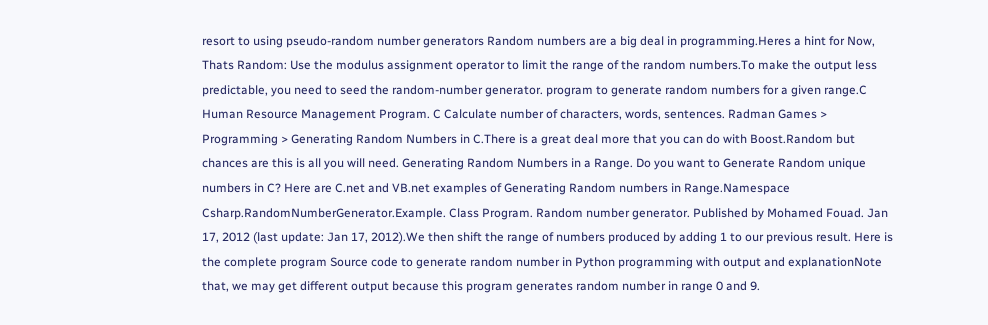resort to using pseudo-random number generators Random numbers are a big deal in programming.Heres a hint for Now, Thats Random: Use the modulus assignment operator to limit the range of the random numbers.To make the output less predictable, you need to seed the random-number generator. program to generate random numbers for a given range.C Human Resource Management Program. C Calculate number of characters, words, sentences. Radman Games > Programming > Generating Random Numbers in C.There is a great deal more that you can do with Boost.Random but chances are this is all you will need. Generating Random Numbers in a Range. Do you want to Generate Random unique numbers in C? Here are C.net and VB.net examples of Generating Random numbers in Range.Namespace Csharp.RandomNumberGenerator.Example. Class Program. Random number generator. Published by Mohamed Fouad. Jan 17, 2012 (last update: Jan 17, 2012).We then shift the range of numbers produced by adding 1 to our previous result. Here is the complete program Source code to generate random number in Python programming with output and explanationNote that, we may get different output because this program generates random number in range 0 and 9.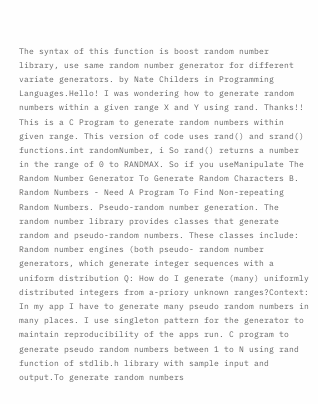The syntax of this function is boost random number library, use same random number generator for different variate generators. by Nate Childers in Programming Languages.Hello! I was wondering how to generate random numbers within a given range X and Y using rand. Thanks!! This is a C Program to generate random numbers within given range. This version of code uses rand() and srand() functions.int randomNumber, i So rand() returns a number in the range of 0 to RANDMAX. So if you useManipulate The Random Number Generator To Generate Random Characters B. Random Numbers - Need A Program To Find Non-repeating Random Numbers. Pseudo-random number generation. The random number library provides classes that generate random and pseudo-random numbers. These classes include: Random number engines (both pseudo- random number generators, which generate integer sequences with a uniform distribution Q: How do I generate (many) uniformly distributed integers from a-priory unknown ranges?Context: In my app I have to generate many pseudo random numbers in many places. I use singleton pattern for the generator to maintain reproducibility of the apps run. C program to generate pseudo random numbers between 1 to N using rand function of stdlib.h library with sample input and output.To generate random numbers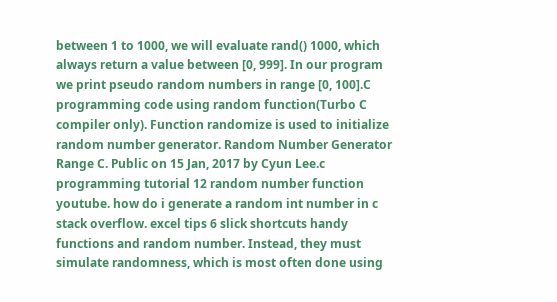between 1 to 1000, we will evaluate rand() 1000, which always return a value between [0, 999]. In our program we print pseudo random numbers in range [0, 100].C programming code using random function(Turbo C compiler only). Function randomize is used to initialize random number generator. Random Number Generator Range C. Public on 15 Jan, 2017 by Cyun Lee.c programming tutorial 12 random number function youtube. how do i generate a random int number in c stack overflow. excel tips 6 slick shortcuts handy functions and random number. Instead, they must simulate randomness, which is most often done using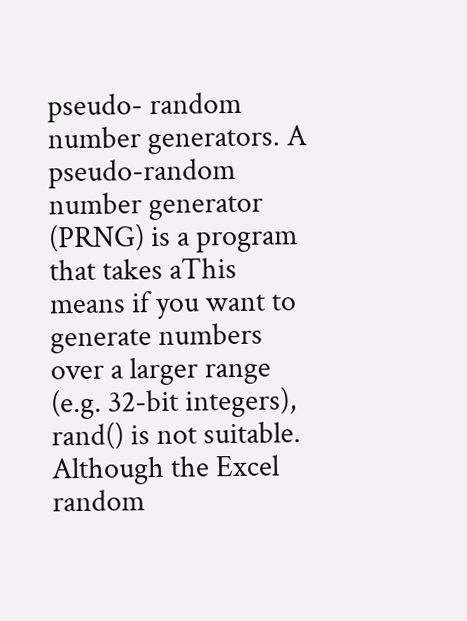pseudo- random number generators. A pseudo-random number generator (PRNG) is a program that takes aThis means if you want to generate numbers over a larger range (e.g. 32-bit integers), rand() is not suitable. Although the Excel random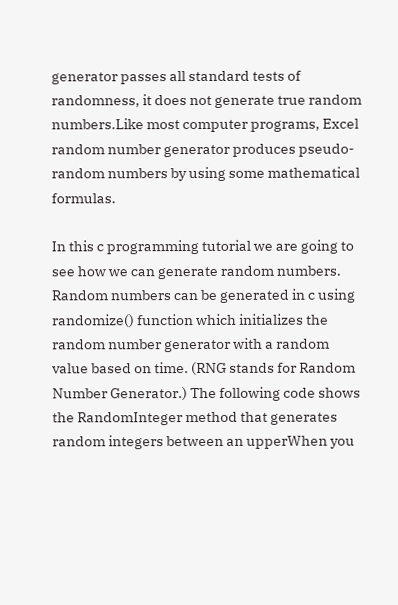generator passes all standard tests of randomness, it does not generate true random numbers.Like most computer programs, Excel random number generator produces pseudo- random numbers by using some mathematical formulas.

In this c programming tutorial we are going to see how we can generate random numbers. Random numbers can be generated in c using randomize() function which initializes the random number generator with a random value based on time. (RNG stands for Random Number Generator.) The following code shows the RandomInteger method that generates random integers between an upperWhen you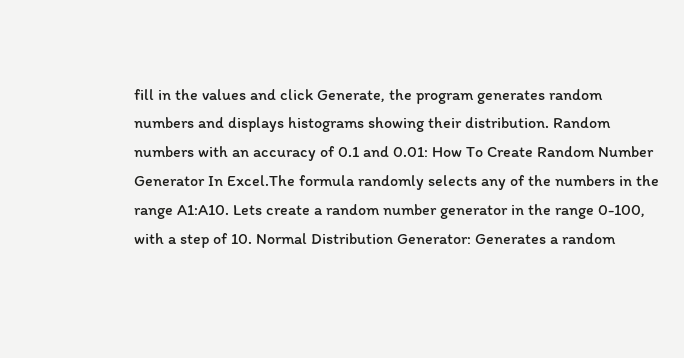fill in the values and click Generate, the program generates random numbers and displays histograms showing their distribution. Random numbers with an accuracy of 0.1 and 0.01: How To Create Random Number Generator In Excel.The formula randomly selects any of the numbers in the range A1:A10. Lets create a random number generator in the range 0-100, with a step of 10. Normal Distribution Generator: Generates a random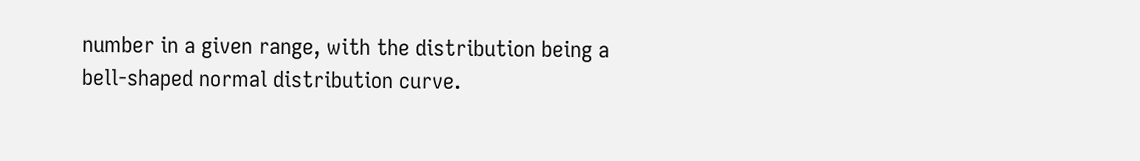number in a given range, with the distribution being a bell-shaped normal distribution curve.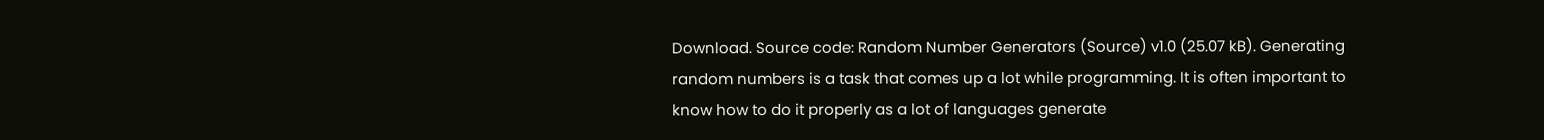Download. Source code: Random Number Generators (Source) v1.0 (25.07 kB). Generating random numbers is a task that comes up a lot while programming. It is often important to know how to do it properly as a lot of languages generate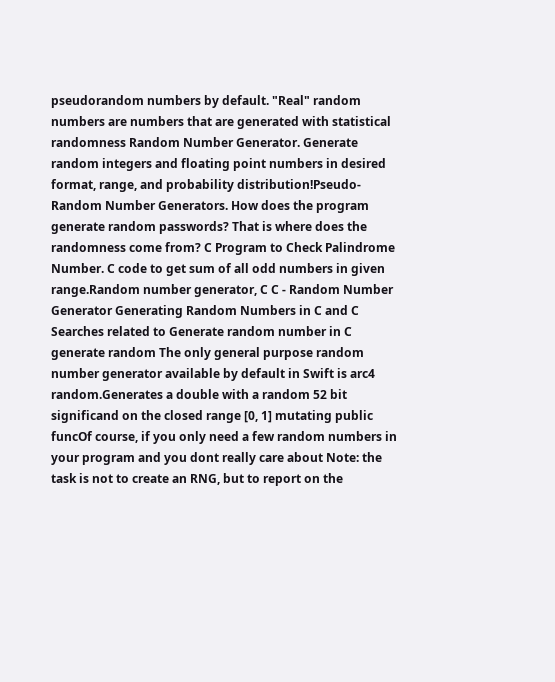pseudorandom numbers by default. "Real" random numbers are numbers that are generated with statistical randomness Random Number Generator. Generate random integers and floating point numbers in desired format, range, and probability distribution!Pseudo-Random Number Generators. How does the program generate random passwords? That is where does the randomness come from? C Program to Check Palindrome Number. C code to get sum of all odd numbers in given range.Random number generator, C C - Random Number Generator Generating Random Numbers in C and C Searches related to Generate random number in C generate random The only general purpose random number generator available by default in Swift is arc4 random.Generates a double with a random 52 bit significand on the closed range [0, 1] mutating public funcOf course, if you only need a few random numbers in your program and you dont really care about Note: the task is not to create an RNG, but to report on the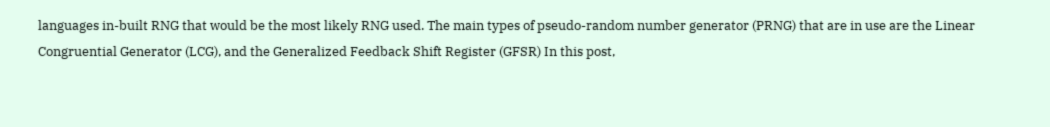languages in-built RNG that would be the most likely RNG used. The main types of pseudo-random number generator (PRNG) that are in use are the Linear Congruential Generator (LCG), and the Generalized Feedback Shift Register (GFSR) In this post,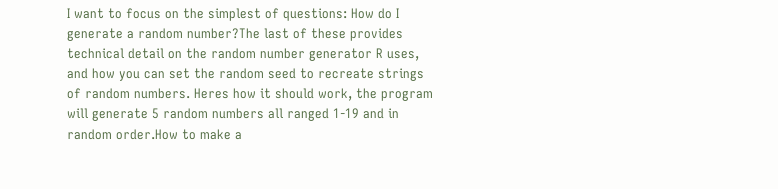I want to focus on the simplest of questions: How do I generate a random number?The last of these provides technical detail on the random number generator R uses, and how you can set the random seed to recreate strings of random numbers. Heres how it should work, the program will generate 5 random numbers all ranged 1-19 and in random order.How to make a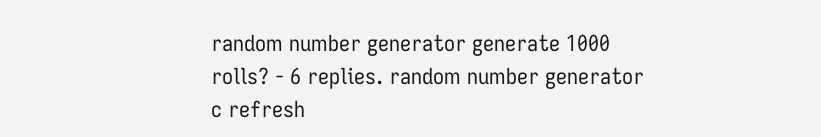random number generator generate 1000 rolls? - 6 replies. random number generator c refresh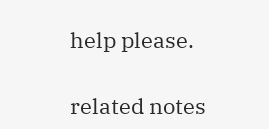help please.

related notes